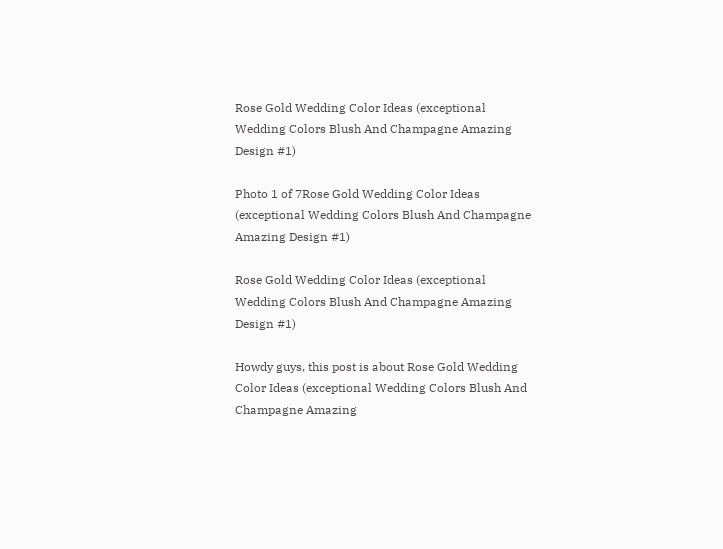Rose Gold Wedding Color Ideas (exceptional Wedding Colors Blush And Champagne Amazing Design #1)

Photo 1 of 7Rose Gold Wedding Color Ideas (exceptional Wedding Colors Blush And Champagne Amazing Design #1)

Rose Gold Wedding Color Ideas (exceptional Wedding Colors Blush And Champagne Amazing Design #1)

Howdy guys, this post is about Rose Gold Wedding Color Ideas (exceptional Wedding Colors Blush And Champagne Amazing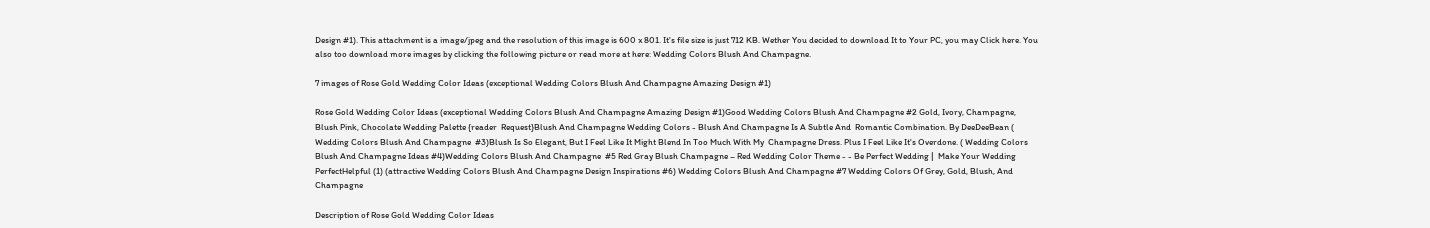Design #1). This attachment is a image/jpeg and the resolution of this image is 600 x 801. It's file size is just 712 KB. Wether You decided to download It to Your PC, you may Click here. You also too download more images by clicking the following picture or read more at here: Wedding Colors Blush And Champagne.

7 images of Rose Gold Wedding Color Ideas (exceptional Wedding Colors Blush And Champagne Amazing Design #1)

Rose Gold Wedding Color Ideas (exceptional Wedding Colors Blush And Champagne Amazing Design #1)Good Wedding Colors Blush And Champagne #2 Gold, Ivory, Champagne, Blush Pink, Chocolate Wedding Palette {reader  Request}Blush And Champagne Wedding Colors - Blush And Champagne Is A Subtle And  Romantic Combination. By DeeDeeBean ( Wedding Colors Blush And Champagne  #3)Blush Is So Elegant, But I Feel Like It Might Blend In Too Much With My  Champagne Dress. Plus I Feel Like It's Overdone. ( Wedding Colors Blush And Champagne Ideas #4)Wedding Colors Blush And Champagne  #5 Red Gray Blush Champagne – Red Wedding Color Theme - - Be Perfect Wedding |  Make Your Wedding PerfectHelpful (1) (attractive Wedding Colors Blush And Champagne Design Inspirations #6) Wedding Colors Blush And Champagne #7 Wedding Colors Of Grey, Gold, Blush, And Champagne

Description of Rose Gold Wedding Color Ideas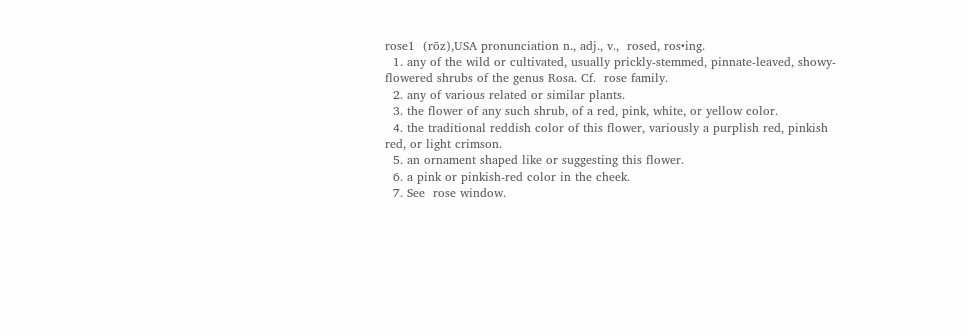rose1  (rōz),USA pronunciation n., adj., v.,  rosed, ros•ing.
  1. any of the wild or cultivated, usually prickly-stemmed, pinnate-leaved, showy-flowered shrubs of the genus Rosa. Cf.  rose family.
  2. any of various related or similar plants.
  3. the flower of any such shrub, of a red, pink, white, or yellow color.
  4. the traditional reddish color of this flower, variously a purplish red, pinkish red, or light crimson.
  5. an ornament shaped like or suggesting this flower.
  6. a pink or pinkish-red color in the cheek.
  7. See  rose window.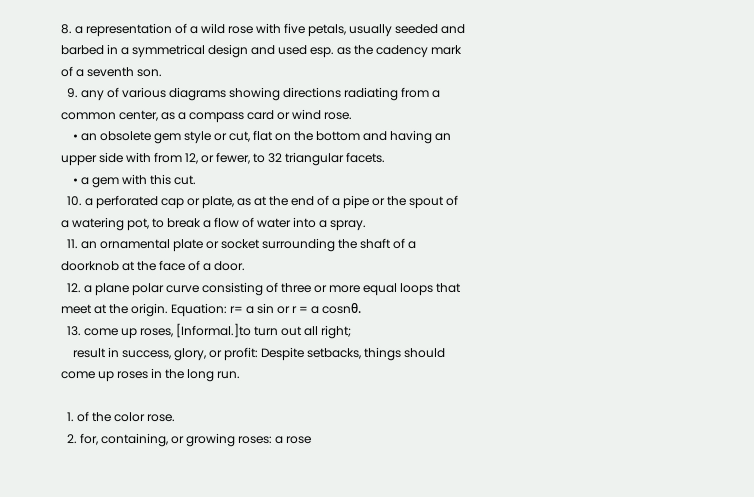8. a representation of a wild rose with five petals, usually seeded and barbed in a symmetrical design and used esp. as the cadency mark of a seventh son.
  9. any of various diagrams showing directions radiating from a common center, as a compass card or wind rose.
    • an obsolete gem style or cut, flat on the bottom and having an upper side with from 12, or fewer, to 32 triangular facets.
    • a gem with this cut.
  10. a perforated cap or plate, as at the end of a pipe or the spout of a watering pot, to break a flow of water into a spray.
  11. an ornamental plate or socket surrounding the shaft of a doorknob at the face of a door.
  12. a plane polar curve consisting of three or more equal loops that meet at the origin. Equation: r= a sin or r = a cosnθ.
  13. come up roses, [Informal.]to turn out all right;
    result in success, glory, or profit: Despite setbacks, things should come up roses in the long run.

  1. of the color rose.
  2. for, containing, or growing roses: a rose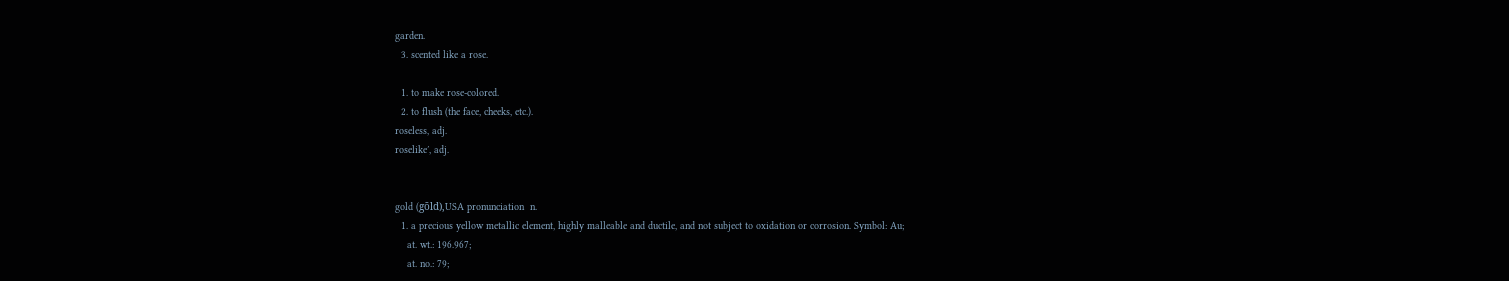garden.
  3. scented like a rose.

  1. to make rose-colored.
  2. to flush (the face, cheeks, etc.).
roseless, adj.
roselike′, adj.


gold (gōld),USA pronunciation  n.
  1. a precious yellow metallic element, highly malleable and ductile, and not subject to oxidation or corrosion. Symbol: Au;
    at. wt.: 196.967;
    at. no.: 79;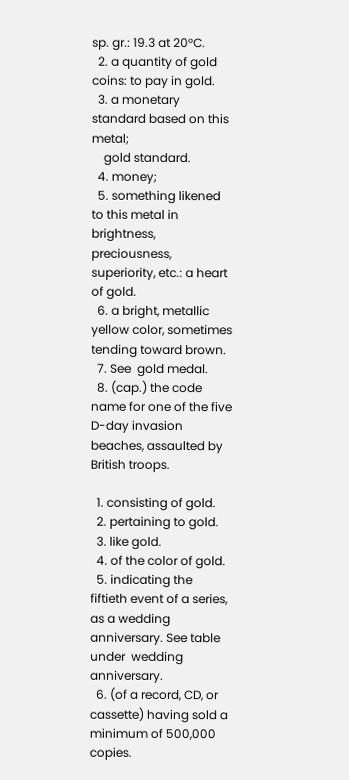sp. gr.: 19.3 at 20°C.
  2. a quantity of gold coins: to pay in gold.
  3. a monetary standard based on this metal;
    gold standard.
  4. money;
  5. something likened to this metal in brightness, preciousness, superiority, etc.: a heart of gold.
  6. a bright, metallic yellow color, sometimes tending toward brown.
  7. See  gold medal.
  8. (cap.) the code name for one of the five D-day invasion beaches, assaulted by British troops.

  1. consisting of gold.
  2. pertaining to gold.
  3. like gold.
  4. of the color of gold.
  5. indicating the fiftieth event of a series, as a wedding anniversary. See table under  wedding anniversary.
  6. (of a record, CD, or cassette) having sold a minimum of 500,000 copies.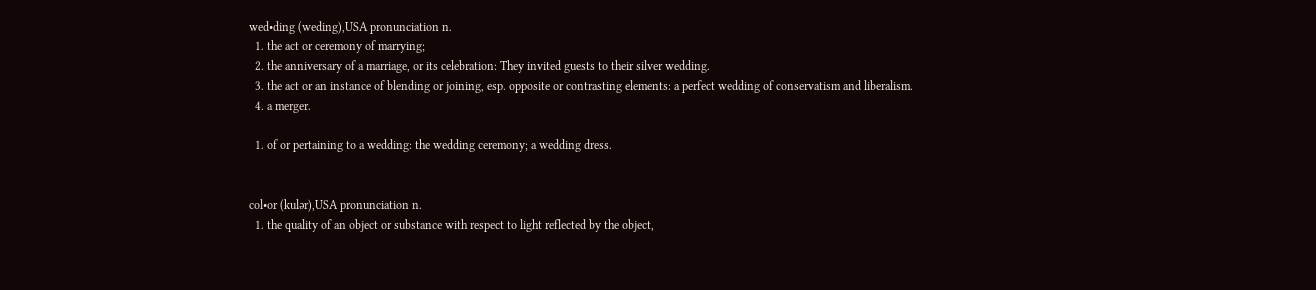wed•ding (weding),USA pronunciation n.
  1. the act or ceremony of marrying;
  2. the anniversary of a marriage, or its celebration: They invited guests to their silver wedding.
  3. the act or an instance of blending or joining, esp. opposite or contrasting elements: a perfect wedding of conservatism and liberalism.
  4. a merger.

  1. of or pertaining to a wedding: the wedding ceremony; a wedding dress.


col•or (kulər),USA pronunciation n.
  1. the quality of an object or substance with respect to light reflected by the object,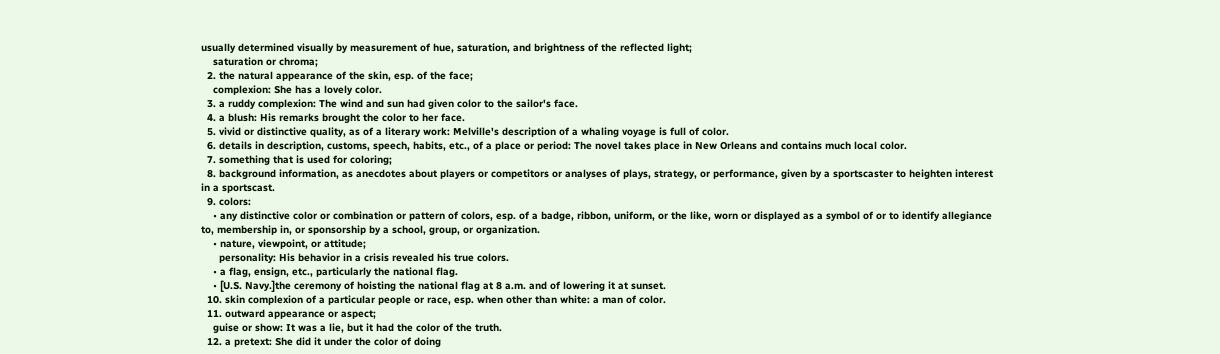usually determined visually by measurement of hue, saturation, and brightness of the reflected light;
    saturation or chroma;
  2. the natural appearance of the skin, esp. of the face;
    complexion: She has a lovely color.
  3. a ruddy complexion: The wind and sun had given color to the sailor's face.
  4. a blush: His remarks brought the color to her face.
  5. vivid or distinctive quality, as of a literary work: Melville's description of a whaling voyage is full of color.
  6. details in description, customs, speech, habits, etc., of a place or period: The novel takes place in New Orleans and contains much local color.
  7. something that is used for coloring;
  8. background information, as anecdotes about players or competitors or analyses of plays, strategy, or performance, given by a sportscaster to heighten interest in a sportscast.
  9. colors:
    • any distinctive color or combination or pattern of colors, esp. of a badge, ribbon, uniform, or the like, worn or displayed as a symbol of or to identify allegiance to, membership in, or sponsorship by a school, group, or organization.
    • nature, viewpoint, or attitude;
      personality: His behavior in a crisis revealed his true colors.
    • a flag, ensign, etc., particularly the national flag.
    • [U.S. Navy.]the ceremony of hoisting the national flag at 8 a.m. and of lowering it at sunset.
  10. skin complexion of a particular people or race, esp. when other than white: a man of color.
  11. outward appearance or aspect;
    guise or show: It was a lie, but it had the color of the truth.
  12. a pretext: She did it under the color of doing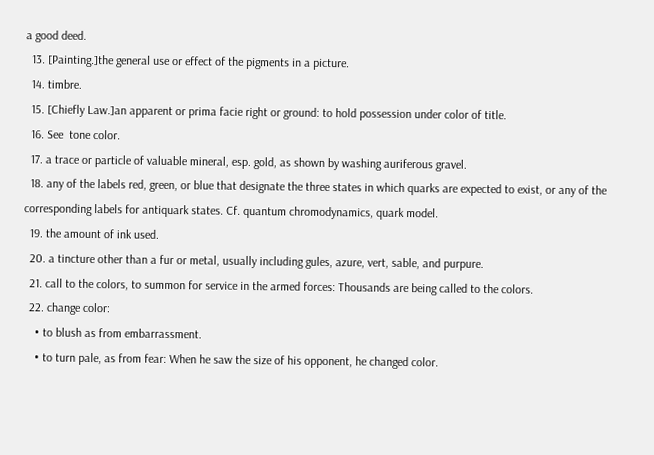a good deed.
  13. [Painting.]the general use or effect of the pigments in a picture.
  14. timbre.
  15. [Chiefly Law.]an apparent or prima facie right or ground: to hold possession under color of title.
  16. See  tone color.
  17. a trace or particle of valuable mineral, esp. gold, as shown by washing auriferous gravel.
  18. any of the labels red, green, or blue that designate the three states in which quarks are expected to exist, or any of the corresponding labels for antiquark states. Cf. quantum chromodynamics, quark model.
  19. the amount of ink used.
  20. a tincture other than a fur or metal, usually including gules, azure, vert, sable, and purpure.
  21. call to the colors, to summon for service in the armed forces: Thousands are being called to the colors.
  22. change color:
    • to blush as from embarrassment.
    • to turn pale, as from fear: When he saw the size of his opponent, he changed color.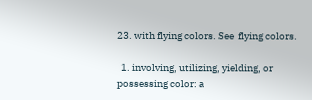23. with flying colors. See  flying colors.

  1. involving, utilizing, yielding, or possessing color: a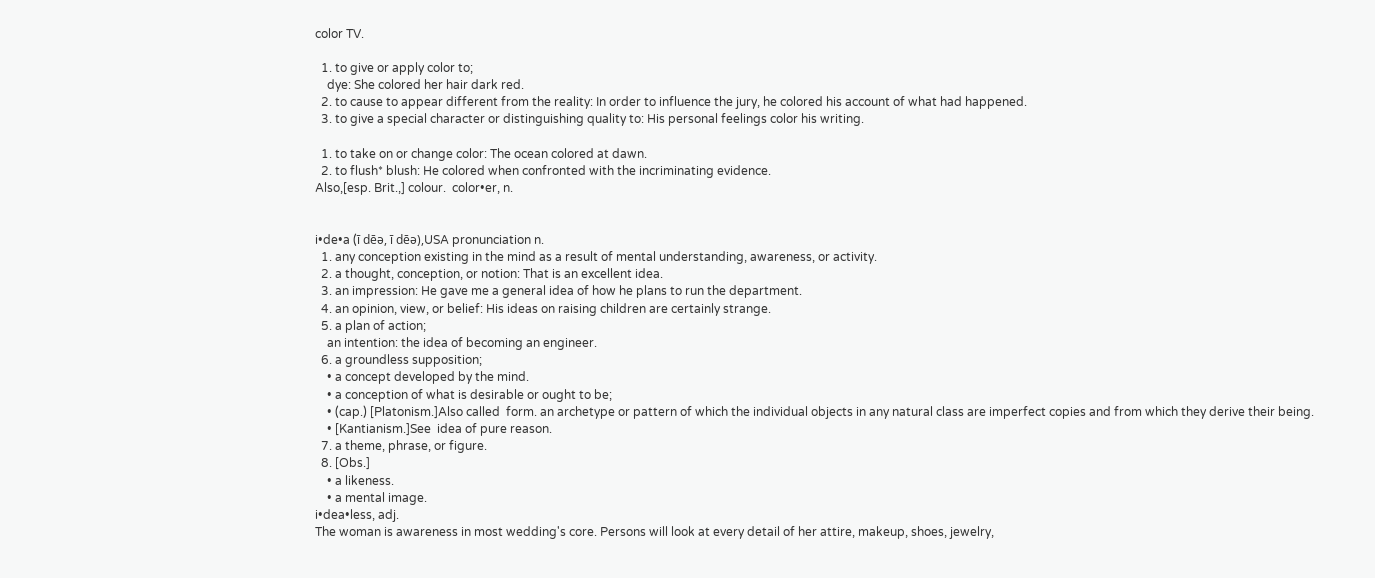color TV.

  1. to give or apply color to;
    dye: She colored her hair dark red.
  2. to cause to appear different from the reality: In order to influence the jury, he colored his account of what had happened.
  3. to give a special character or distinguishing quality to: His personal feelings color his writing.

  1. to take on or change color: The ocean colored at dawn.
  2. to flush* blush: He colored when confronted with the incriminating evidence.
Also,[esp. Brit.,] colour.  color•er, n.


i•de•a (ī dēə, ī dēə),USA pronunciation n.
  1. any conception existing in the mind as a result of mental understanding, awareness, or activity.
  2. a thought, conception, or notion: That is an excellent idea.
  3. an impression: He gave me a general idea of how he plans to run the department.
  4. an opinion, view, or belief: His ideas on raising children are certainly strange.
  5. a plan of action;
    an intention: the idea of becoming an engineer.
  6. a groundless supposition;
    • a concept developed by the mind.
    • a conception of what is desirable or ought to be;
    • (cap.) [Platonism.]Also called  form. an archetype or pattern of which the individual objects in any natural class are imperfect copies and from which they derive their being.
    • [Kantianism.]See  idea of pure reason.
  7. a theme, phrase, or figure.
  8. [Obs.]
    • a likeness.
    • a mental image.
i•dea•less, adj.
The woman is awareness in most wedding's core. Persons will look at every detail of her attire, makeup, shoes, jewelry,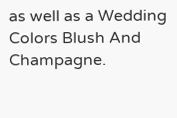as well as a Wedding Colors Blush And Champagne.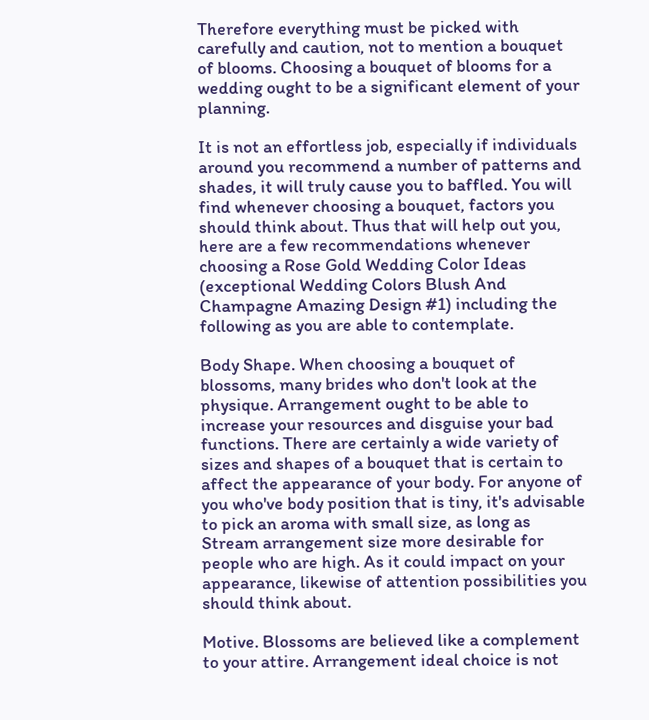Therefore everything must be picked with carefully and caution, not to mention a bouquet of blooms. Choosing a bouquet of blooms for a wedding ought to be a significant element of your planning.

It is not an effortless job, especially if individuals around you recommend a number of patterns and shades, it will truly cause you to baffled. You will find whenever choosing a bouquet, factors you should think about. Thus that will help out you, here are a few recommendations whenever choosing a Rose Gold Wedding Color Ideas (exceptional Wedding Colors Blush And Champagne Amazing Design #1) including the following as you are able to contemplate.

Body Shape. When choosing a bouquet of blossoms, many brides who don't look at the physique. Arrangement ought to be able to increase your resources and disguise your bad functions. There are certainly a wide variety of sizes and shapes of a bouquet that is certain to affect the appearance of your body. For anyone of you who've body position that is tiny, it's advisable to pick an aroma with small size, as long as Stream arrangement size more desirable for people who are high. As it could impact on your appearance, likewise of attention possibilities you should think about.

Motive. Blossoms are believed like a complement to your attire. Arrangement ideal choice is not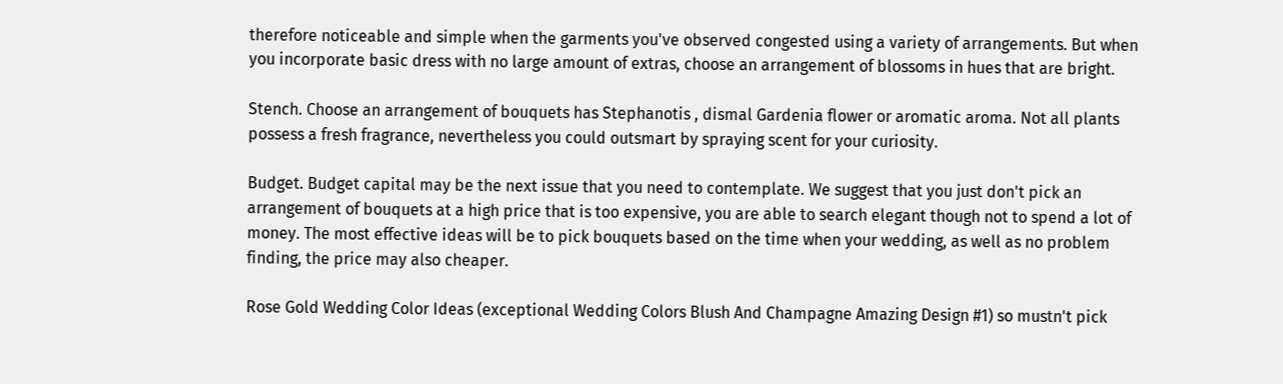therefore noticeable and simple when the garments you've observed congested using a variety of arrangements. But when you incorporate basic dress with no large amount of extras, choose an arrangement of blossoms in hues that are bright.

Stench. Choose an arrangement of bouquets has Stephanotis , dismal Gardenia flower or aromatic aroma. Not all plants possess a fresh fragrance, nevertheless you could outsmart by spraying scent for your curiosity.

Budget. Budget capital may be the next issue that you need to contemplate. We suggest that you just don't pick an arrangement of bouquets at a high price that is too expensive, you are able to search elegant though not to spend a lot of money. The most effective ideas will be to pick bouquets based on the time when your wedding, as well as no problem finding, the price may also cheaper.

Rose Gold Wedding Color Ideas (exceptional Wedding Colors Blush And Champagne Amazing Design #1) so mustn't pick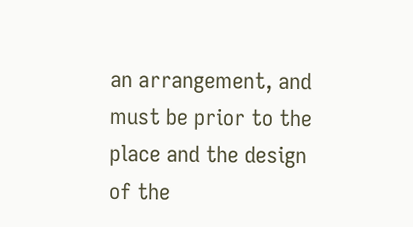an arrangement, and must be prior to the place and the design of the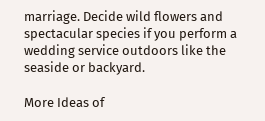marriage. Decide wild flowers and spectacular species if you perform a wedding service outdoors like the seaside or backyard.

More Ideas of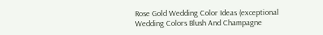Rose Gold Wedding Color Ideas (exceptional Wedding Colors Blush And Champagne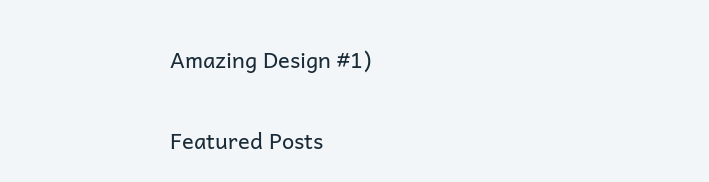Amazing Design #1)

Featured Posts